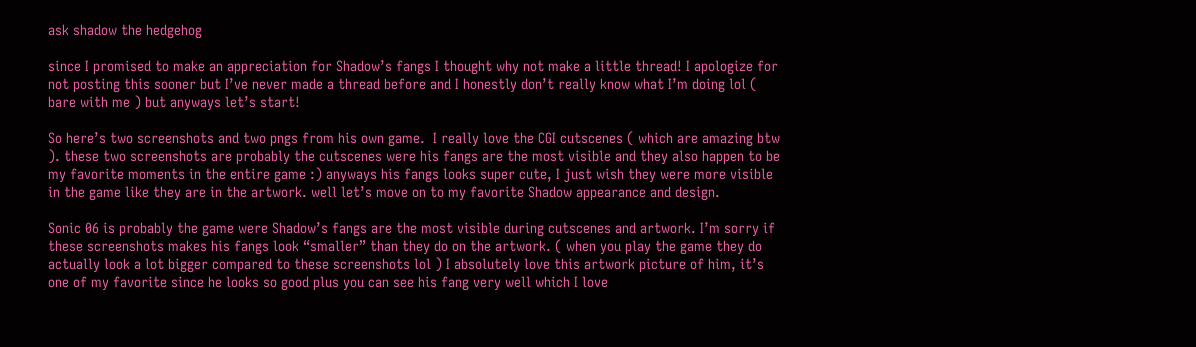ask shadow the hedgehog

since I promised to make an appreciation for Shadow’s fangs I thought why not make a little thread! I apologize for not posting this sooner but I’ve never made a thread before and I honestly don’t really know what I’m doing lol ( bare with me ) but anyways let’s start!

So here’s two screenshots and two pngs from his own game.  I really love the CGI cutscenes ( which are amazing btw ). these two screenshots are probably the cutscenes were his fangs are the most visible and they also happen to be my favorite moments in the entire game :) anyways his fangs looks super cute, I just wish they were more visible in the game like they are in the artwork. well let’s move on to my favorite Shadow appearance and design.

Sonic 06 is probably the game were Shadow’s fangs are the most visible during cutscenes and artwork. I’m sorry if these screenshots makes his fangs look “smaller” than they do on the artwork. ( when you play the game they do actually look a lot bigger compared to these screenshots lol ) I absolutely love this artwork picture of him, it’s one of my favorite since he looks so good plus you can see his fang very well which I love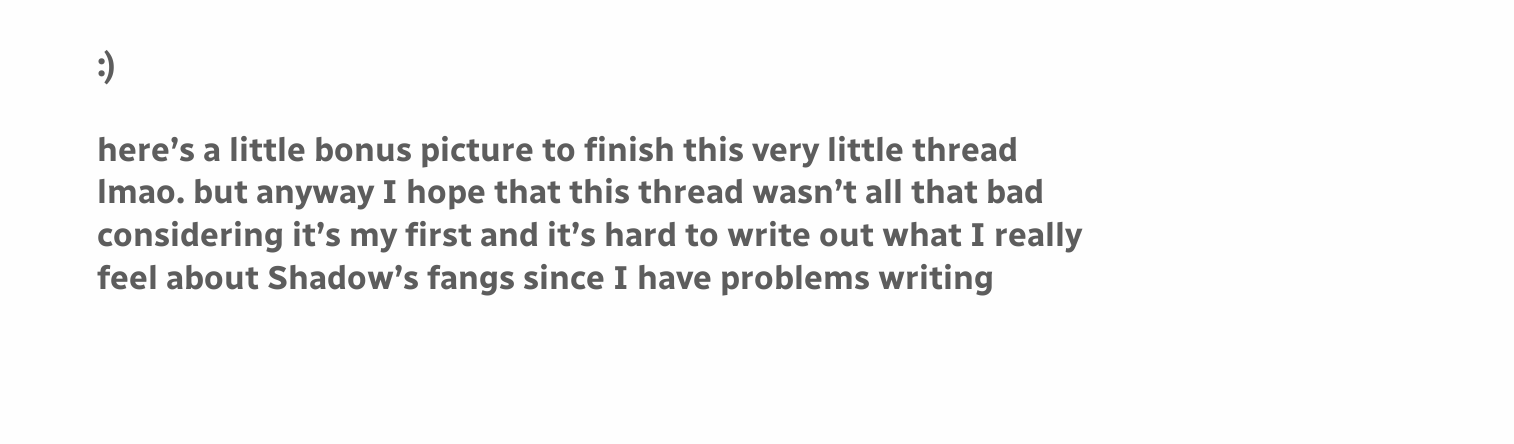:)

here’s a little bonus picture to finish this very little thread lmao. but anyway I hope that this thread wasn’t all that bad considering it’s my first and it’s hard to write out what I really feel about Shadow’s fangs since I have problems writing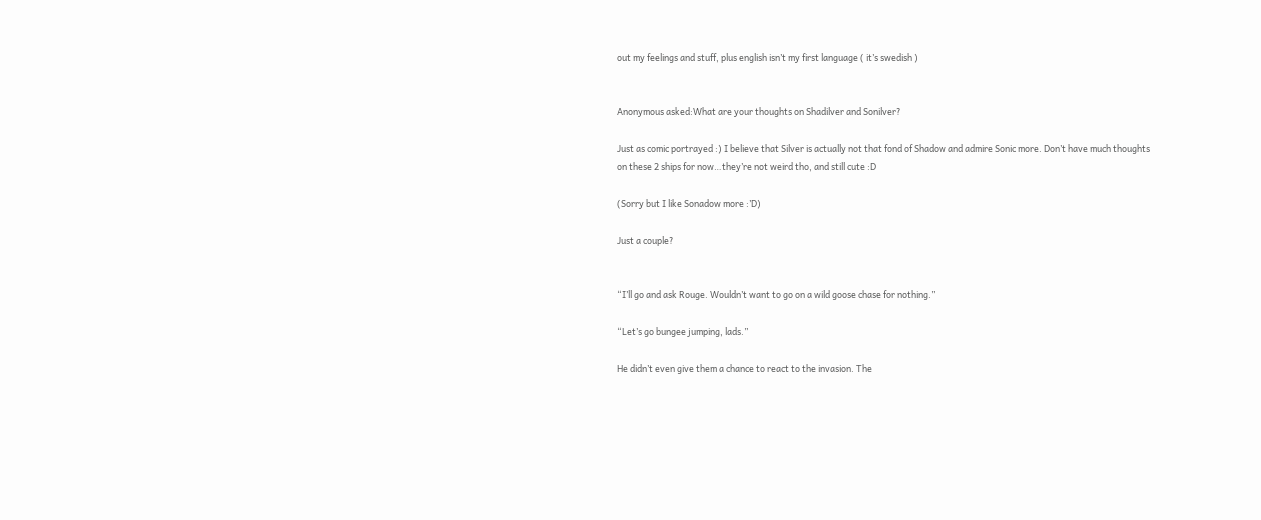out my feelings and stuff, plus english isn’t my first language ( it’s swedish )


Anonymous asked:What are your thoughts on Shadilver and Sonilver?

Just as comic portrayed :) I believe that Silver is actually not that fond of Shadow and admire Sonic more. Don’t have much thoughts on these 2 ships for now…they’re not weird tho, and still cute :D

(Sorry but I like Sonadow more :’D)

Just a couple?


“I’ll go and ask Rouge. Wouldn’t want to go on a wild goose chase for nothing.”

“Let’s go bungee jumping, lads.”

He didn’t even give them a chance to react to the invasion. The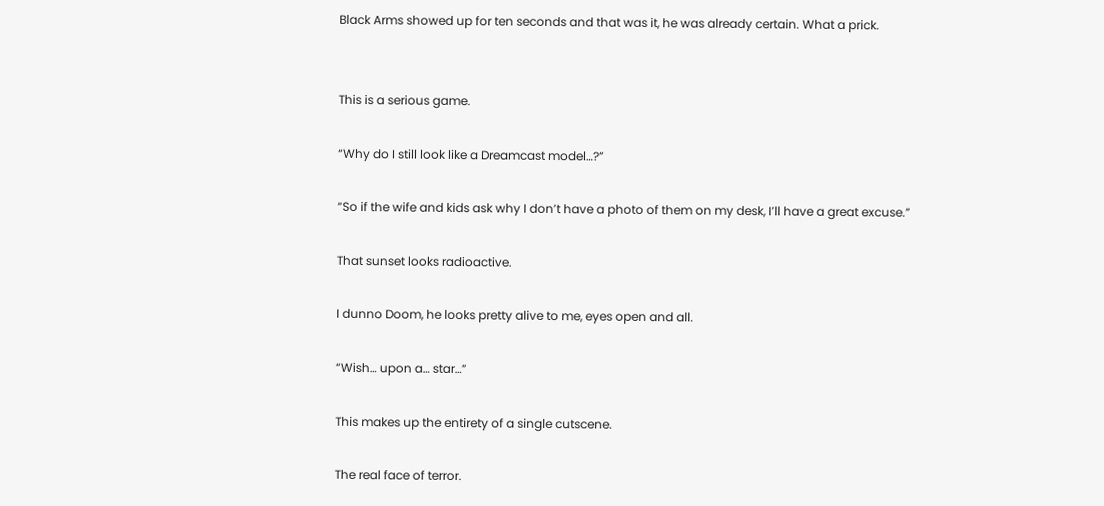Black Arms showed up for ten seconds and that was it, he was already certain. What a prick.


This is a serious game.

“Why do I still look like a Dreamcast model…?”

“So if the wife and kids ask why I don’t have a photo of them on my desk, I’ll have a great excuse.”

That sunset looks radioactive.

I dunno Doom, he looks pretty alive to me, eyes open and all.

“Wish… upon a… star…”

This makes up the entirety of a single cutscene.

The real face of terror.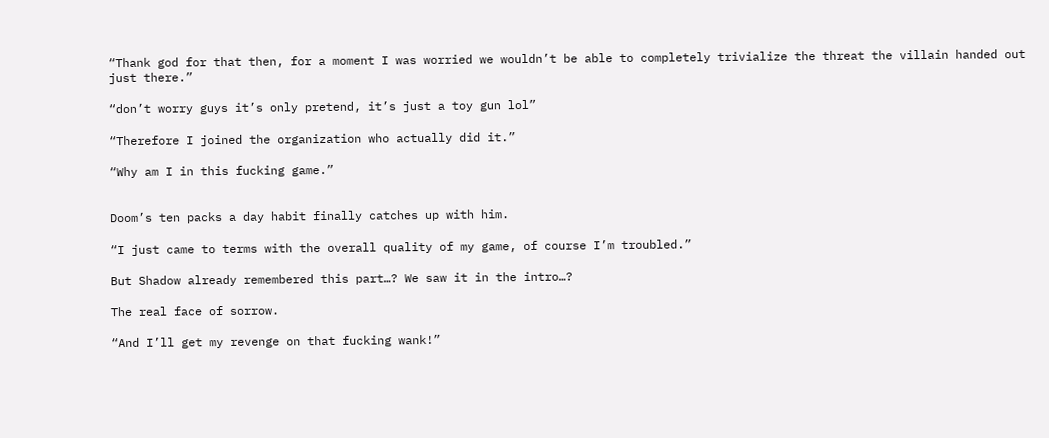“Thank god for that then, for a moment I was worried we wouldn’t be able to completely trivialize the threat the villain handed out just there.”

“don’t worry guys it’s only pretend, it’s just a toy gun lol”

“Therefore I joined the organization who actually did it.”

“Why am I in this fucking game.”


Doom’s ten packs a day habit finally catches up with him.

“I just came to terms with the overall quality of my game, of course I’m troubled.”

But Shadow already remembered this part…? We saw it in the intro…?

The real face of sorrow.

“And I’ll get my revenge on that fucking wank!”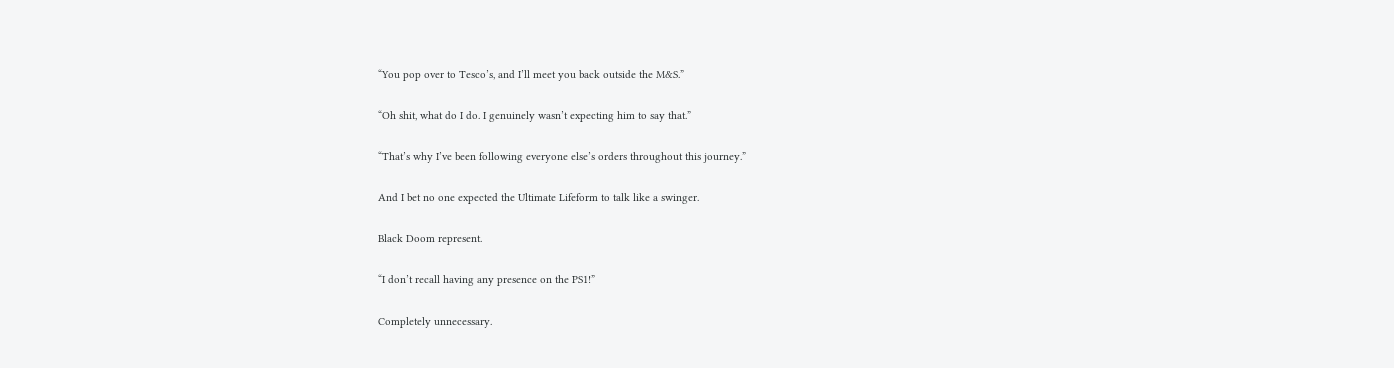“You pop over to Tesco’s, and I’ll meet you back outside the M&S.”

“Oh shit, what do I do. I genuinely wasn’t expecting him to say that.”

“That’s why I’ve been following everyone else’s orders throughout this journey.”

And I bet no one expected the Ultimate Lifeform to talk like a swinger.

Black Doom represent.

“I don’t recall having any presence on the PS1!”

Completely unnecessary.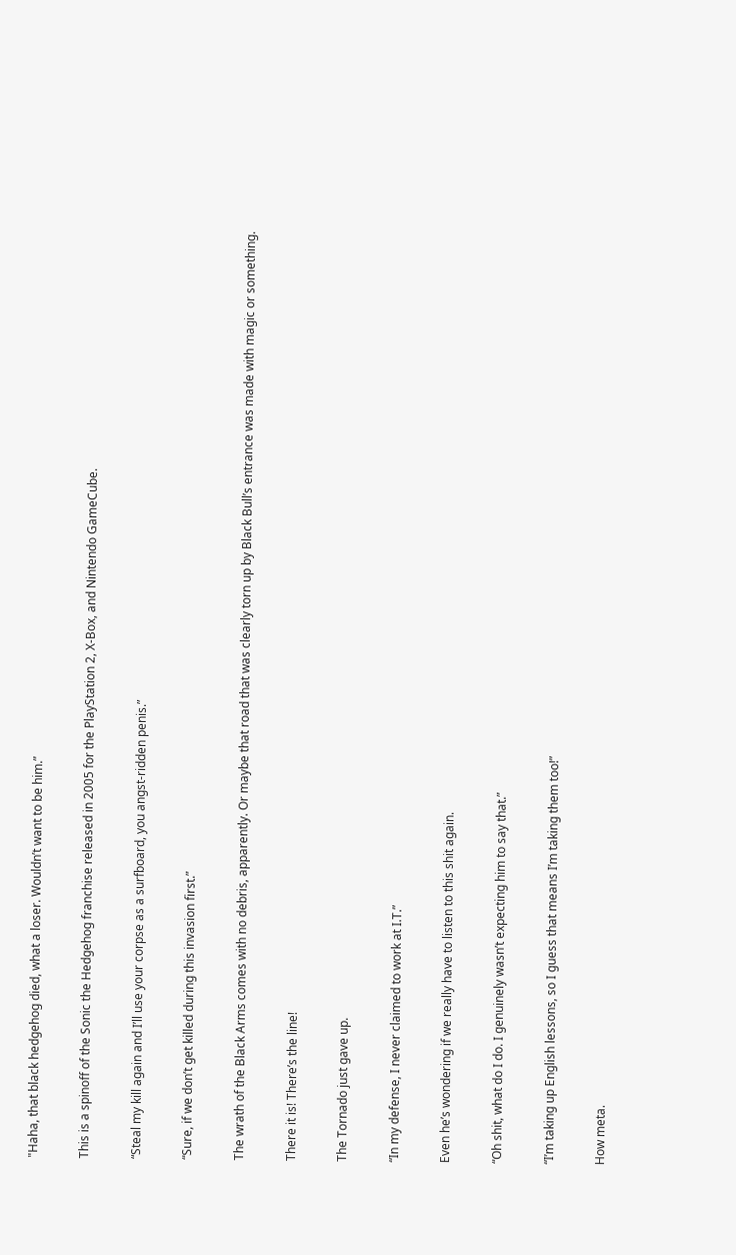"Haha, that black hedgehog died, what a loser. Wouldn’t want to be him.”

This is a spinoff of the Sonic the Hedgehog franchise released in 2005 for the PlayStation 2, X-Box, and Nintendo GameCube.

“Steal my kill again and I’ll use your corpse as a surfboard, you angst-ridden penis.”

“Sure, if we don’t get killed during this invasion first.”

The wrath of the Black Arms comes with no debris, apparently. Or maybe that road that was clearly torn up by Black Bull’s entrance was made with magic or something.

There it is! There’s the line!

The Tornado just gave up.

“In my defense, I never claimed to work at I.T.”

Even he’s wondering if we really have to listen to this shit again.

“Oh shit, what do I do. I genuinely wasn’t expecting him to say that.”

“I’m taking up English lessons, so I guess that means I’m taking them too!”

How meta.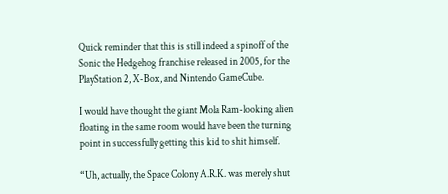Quick reminder that this is still indeed a spinoff of the Sonic the Hedgehog franchise released in 2005, for the PlayStation 2, X-Box, and Nintendo GameCube.

I would have thought the giant Mola Ram-looking alien floating in the same room would have been the turning point in successfully getting this kid to shit himself.

“Uh, actually, the Space Colony A.R.K. was merely shut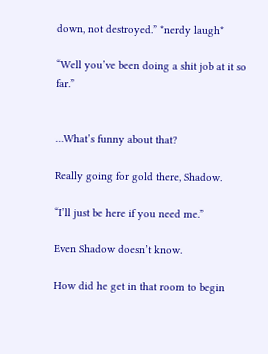down, not destroyed.” *nerdy laugh*

“Well you’ve been doing a shit job at it so far.”


…What’s funny about that?

Really going for gold there, Shadow.

“I’ll just be here if you need me.”

Even Shadow doesn’t know.

How did he get in that room to begin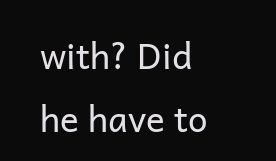with? Did he have to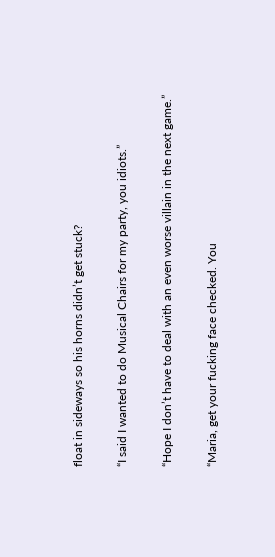float in sideways so his horns didn’t get stuck?

“I said I wanted to do Musical Chairs for my party, you idiots.”

“Hope I don’t have to deal with an even worse villain in the next game.”

“Maria, get your fucking face checked. You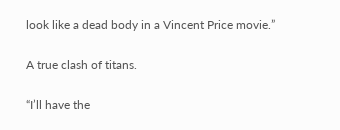look like a dead body in a Vincent Price movie.”

A true clash of titans.

“I’ll have the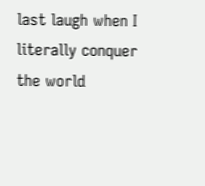last laugh when I literally conquer the world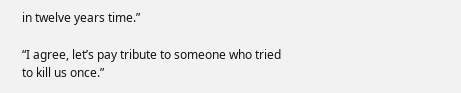in twelve years time.”

“I agree, let’s pay tribute to someone who tried to kill us once.”